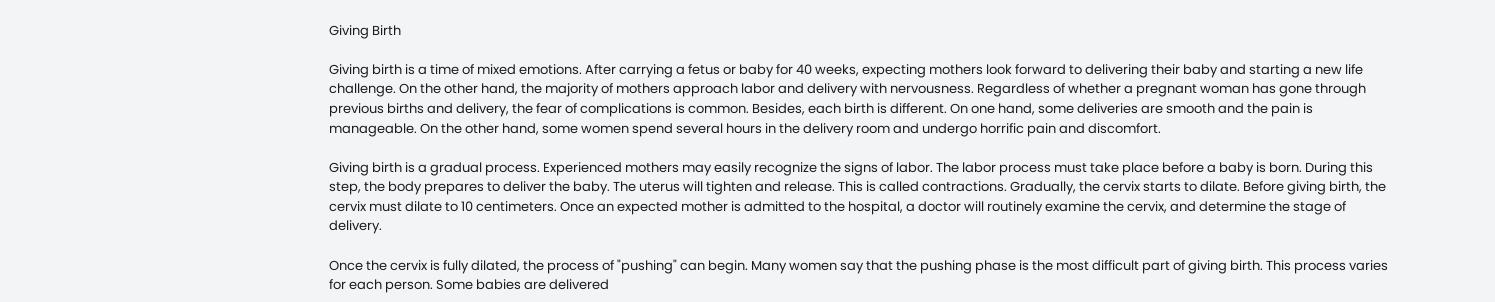Giving Birth

Giving birth is a time of mixed emotions. After carrying a fetus or baby for 40 weeks, expecting mothers look forward to delivering their baby and starting a new life challenge. On the other hand, the majority of mothers approach labor and delivery with nervousness. Regardless of whether a pregnant woman has gone through previous births and delivery, the fear of complications is common. Besides, each birth is different. On one hand, some deliveries are smooth and the pain is manageable. On the other hand, some women spend several hours in the delivery room and undergo horrific pain and discomfort.

Giving birth is a gradual process. Experienced mothers may easily recognize the signs of labor. The labor process must take place before a baby is born. During this step, the body prepares to deliver the baby. The uterus will tighten and release. This is called contractions. Gradually, the cervix starts to dilate. Before giving birth, the cervix must dilate to 10 centimeters. Once an expected mother is admitted to the hospital, a doctor will routinely examine the cervix, and determine the stage of delivery.

Once the cervix is fully dilated, the process of "pushing" can begin. Many women say that the pushing phase is the most difficult part of giving birth. This process varies for each person. Some babies are delivered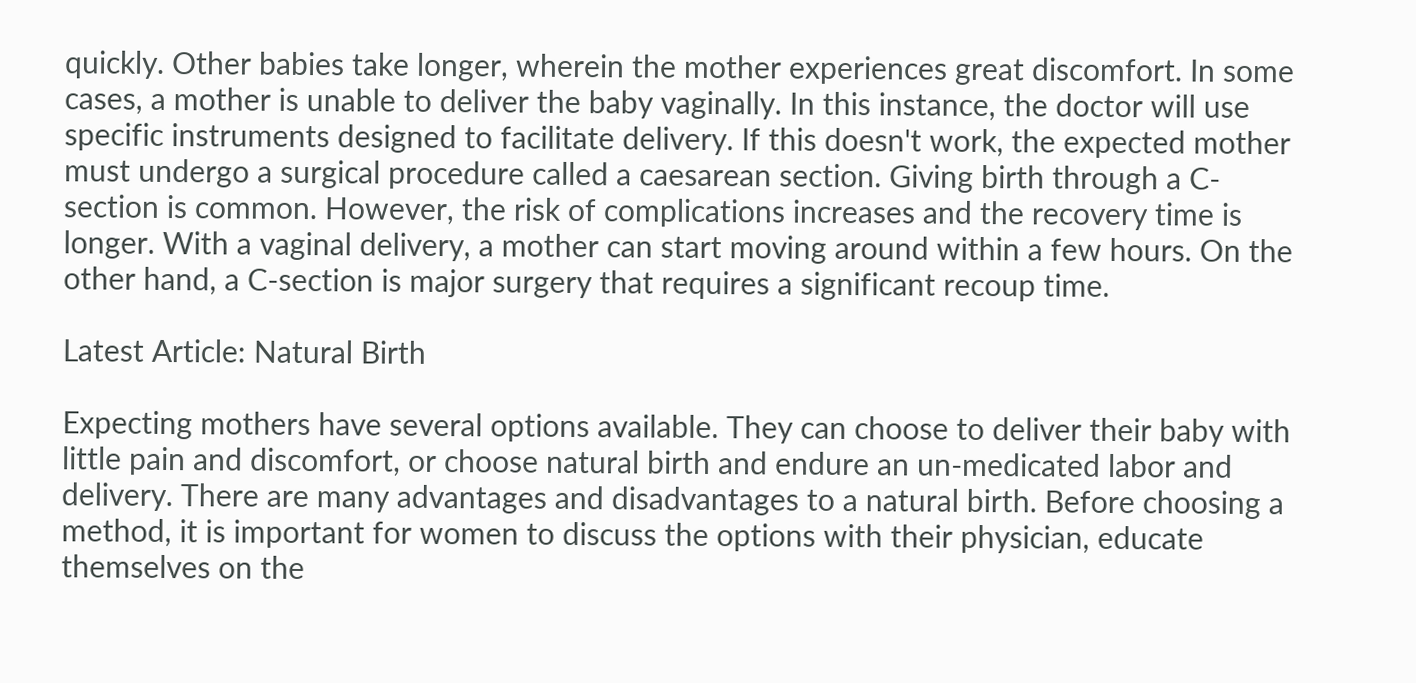quickly. Other babies take longer, wherein the mother experiences great discomfort. In some cases, a mother is unable to deliver the baby vaginally. In this instance, the doctor will use specific instruments designed to facilitate delivery. If this doesn't work, the expected mother must undergo a surgical procedure called a caesarean section. Giving birth through a C-section is common. However, the risk of complications increases and the recovery time is longer. With a vaginal delivery, a mother can start moving around within a few hours. On the other hand, a C-section is major surgery that requires a significant recoup time.

Latest Article: Natural Birth

Expecting mothers have several options available. They can choose to deliver their baby with little pain and discomfort, or choose natural birth and endure an un-medicated labor and delivery. There are many advantages and disadvantages to a natural birth. Before choosing a method, it is important for women to discuss the options with their physician, educate themselves on the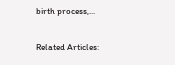birth process,...

Related Articles: